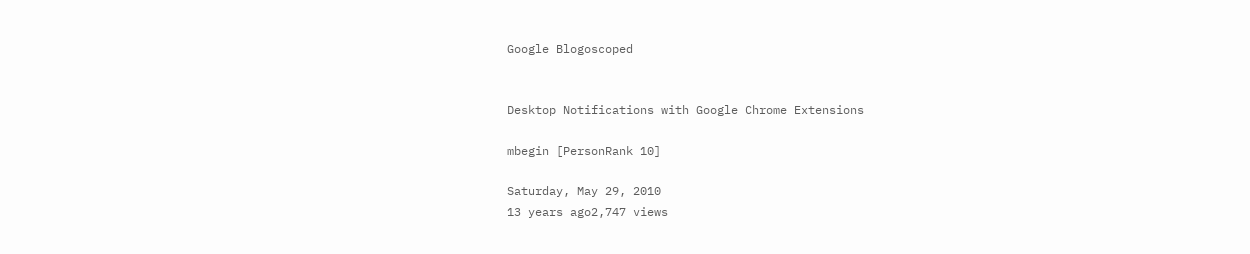Google Blogoscoped


Desktop Notifications with Google Chrome Extensions

mbegin [PersonRank 10]

Saturday, May 29, 2010
13 years ago2,747 views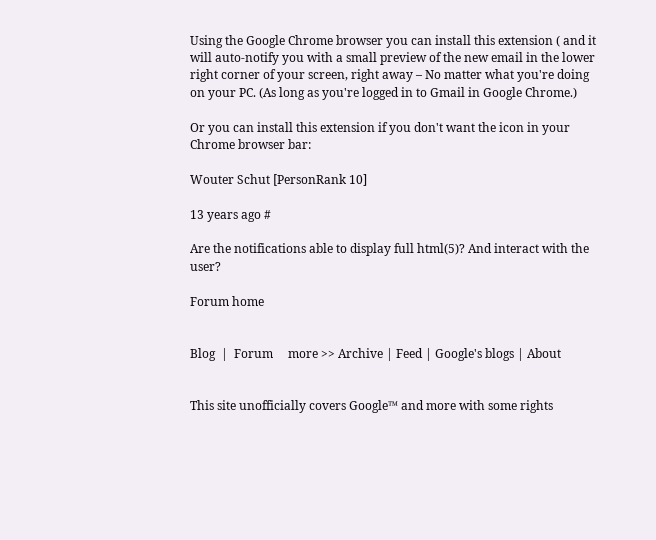Using the Google Chrome browser you can install this extension ( and it will auto-notify you with a small preview of the new email in the lower right corner of your screen, right away – No matter what you're doing on your PC. (As long as you're logged in to Gmail in Google Chrome.)

Or you can install this extension if you don't want the icon in your Chrome browser bar:

Wouter Schut [PersonRank 10]

13 years ago #

Are the notifications able to display full html(5)? And interact with the user?

Forum home


Blog  |  Forum     more >> Archive | Feed | Google's blogs | About


This site unofficially covers Google™ and more with some rights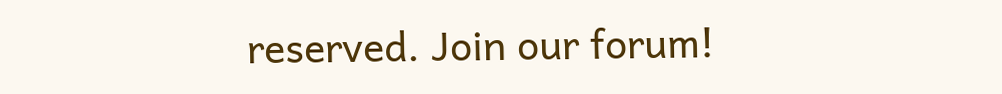reserved. Join our forum!